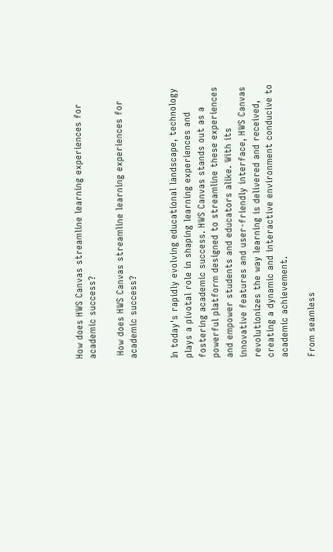How does HWS Canvas streamline learning experiences for academic success?

 How does HWS Canvas streamline learning experiences for academic success?


In today's rapidly evolving educational landscape, technology plays a pivotal role in shaping learning experiences and fostering academic success. HWS Canvas stands out as a powerful platform designed to streamline these experiences and empower students and educators alike. With its innovative features and user-friendly interface, HWS Canvas revolutionizes the way learning is delivered and received, creating a dynamic and interactive environment conducive to academic achievement.

From seamless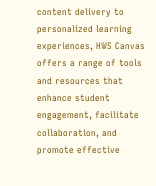content delivery to personalized learning experiences, HWS Canvas offers a range of tools and resources that enhance student engagement, facilitate collaboration, and promote effective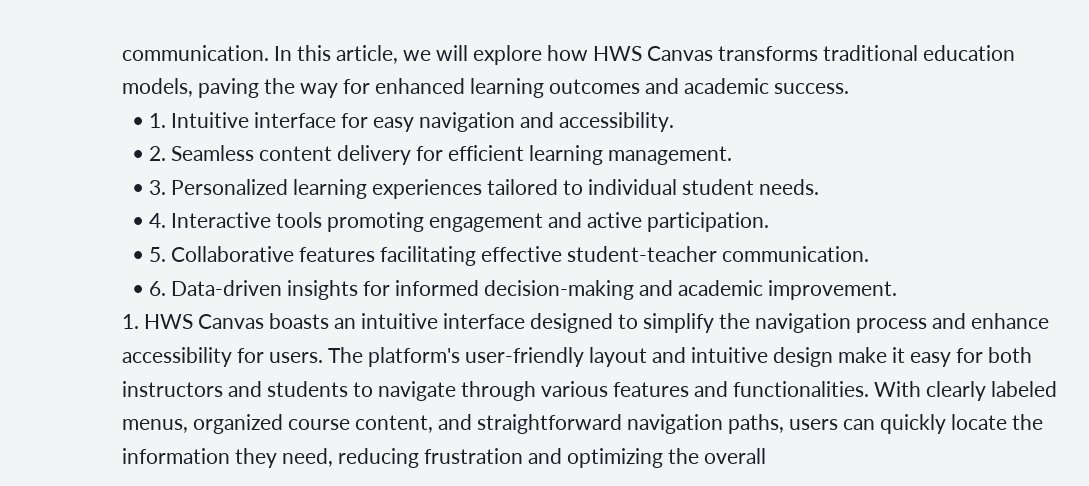communication. In this article, we will explore how HWS Canvas transforms traditional education models, paving the way for enhanced learning outcomes and academic success.
  • 1. Intuitive interface for easy navigation and accessibility.
  • 2. Seamless content delivery for efficient learning management.
  • 3. Personalized learning experiences tailored to individual student needs.
  • 4. Interactive tools promoting engagement and active participation.
  • 5. Collaborative features facilitating effective student-teacher communication.
  • 6. Data-driven insights for informed decision-making and academic improvement.
1. HWS Canvas boasts an intuitive interface designed to simplify the navigation process and enhance accessibility for users. The platform's user-friendly layout and intuitive design make it easy for both instructors and students to navigate through various features and functionalities. With clearly labeled menus, organized course content, and straightforward navigation paths, users can quickly locate the information they need, reducing frustration and optimizing the overall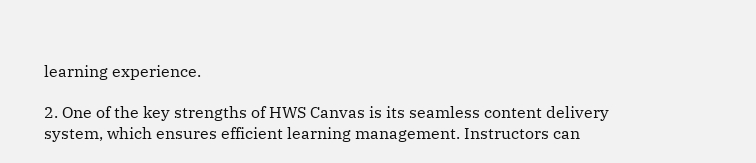learning experience.

2. One of the key strengths of HWS Canvas is its seamless content delivery system, which ensures efficient learning management. Instructors can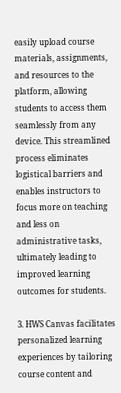easily upload course materials, assignments, and resources to the platform, allowing students to access them seamlessly from any device. This streamlined process eliminates logistical barriers and enables instructors to focus more on teaching and less on administrative tasks, ultimately leading to improved learning outcomes for students.

3. HWS Canvas facilitates personalized learning experiences by tailoring course content and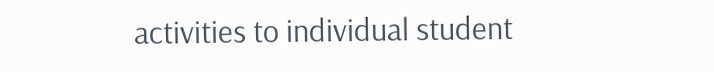activities to individual student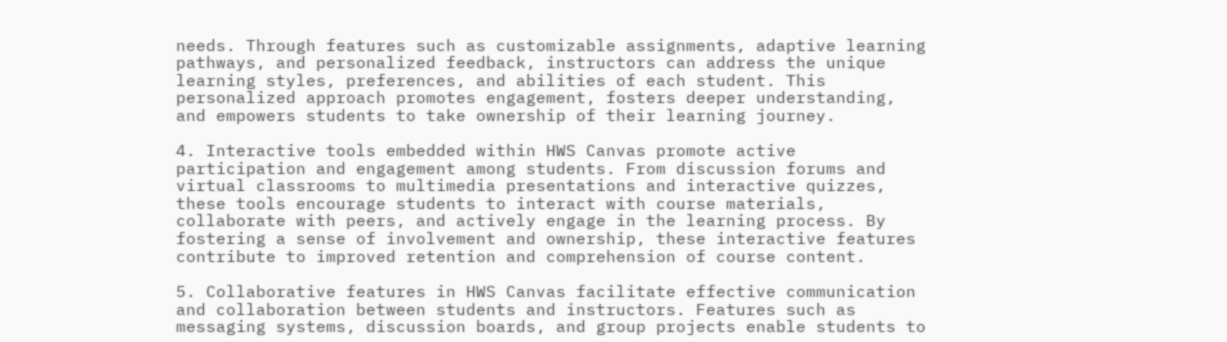needs. Through features such as customizable assignments, adaptive learning pathways, and personalized feedback, instructors can address the unique learning styles, preferences, and abilities of each student. This personalized approach promotes engagement, fosters deeper understanding, and empowers students to take ownership of their learning journey.

4. Interactive tools embedded within HWS Canvas promote active participation and engagement among students. From discussion forums and virtual classrooms to multimedia presentations and interactive quizzes, these tools encourage students to interact with course materials, collaborate with peers, and actively engage in the learning process. By fostering a sense of involvement and ownership, these interactive features contribute to improved retention and comprehension of course content.

5. Collaborative features in HWS Canvas facilitate effective communication and collaboration between students and instructors. Features such as messaging systems, discussion boards, and group projects enable students to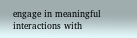engage in meaningful interactions with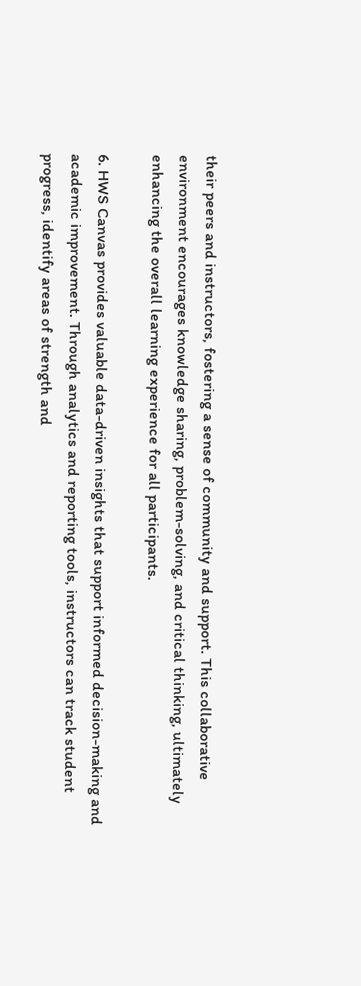their peers and instructors, fostering a sense of community and support. This collaborative environment encourages knowledge sharing, problem-solving, and critical thinking, ultimately enhancing the overall learning experience for all participants.

6. HWS Canvas provides valuable data-driven insights that support informed decision-making and academic improvement. Through analytics and reporting tools, instructors can track student progress, identify areas of strength and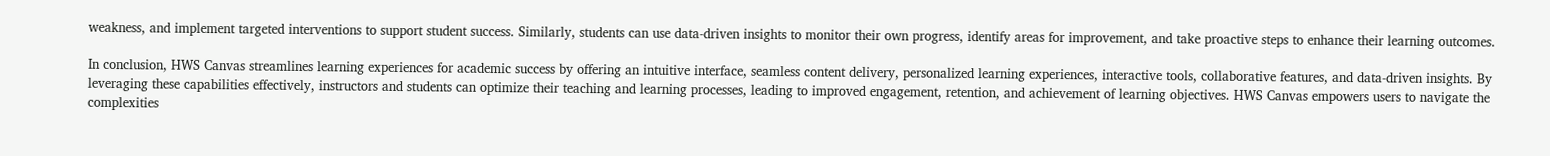weakness, and implement targeted interventions to support student success. Similarly, students can use data-driven insights to monitor their own progress, identify areas for improvement, and take proactive steps to enhance their learning outcomes.

In conclusion, HWS Canvas streamlines learning experiences for academic success by offering an intuitive interface, seamless content delivery, personalized learning experiences, interactive tools, collaborative features, and data-driven insights. By leveraging these capabilities effectively, instructors and students can optimize their teaching and learning processes, leading to improved engagement, retention, and achievement of learning objectives. HWS Canvas empowers users to navigate the complexities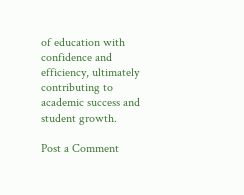of education with confidence and efficiency, ultimately contributing to academic success and student growth.

Post a Comment